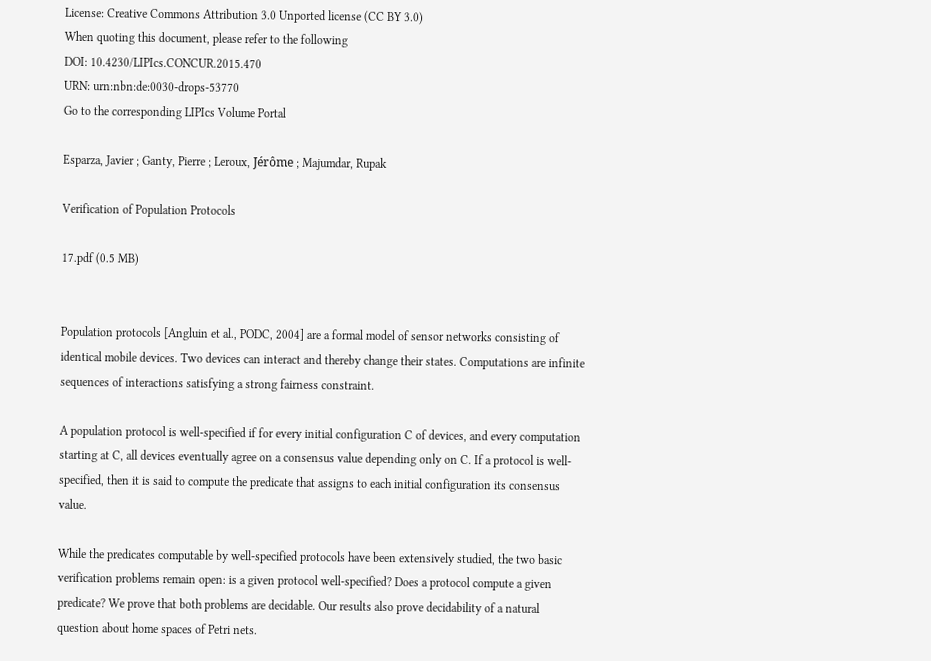License: Creative Commons Attribution 3.0 Unported license (CC BY 3.0)
When quoting this document, please refer to the following
DOI: 10.4230/LIPIcs.CONCUR.2015.470
URN: urn:nbn:de:0030-drops-53770
Go to the corresponding LIPIcs Volume Portal

Esparza, Javier ; Ganty, Pierre ; Leroux, Jérôme ; Majumdar, Rupak

Verification of Population Protocols

17.pdf (0.5 MB)


Population protocols [Angluin et al., PODC, 2004] are a formal model of sensor networks consisting of identical mobile devices. Two devices can interact and thereby change their states. Computations are infinite sequences of interactions satisfying a strong fairness constraint.

A population protocol is well-specified if for every initial configuration C of devices, and every computation starting at C, all devices eventually agree on a consensus value depending only on C. If a protocol is well-specified, then it is said to compute the predicate that assigns to each initial configuration its consensus value.

While the predicates computable by well-specified protocols have been extensively studied, the two basic verification problems remain open: is a given protocol well-specified? Does a protocol compute a given predicate? We prove that both problems are decidable. Our results also prove decidability of a natural question about home spaces of Petri nets.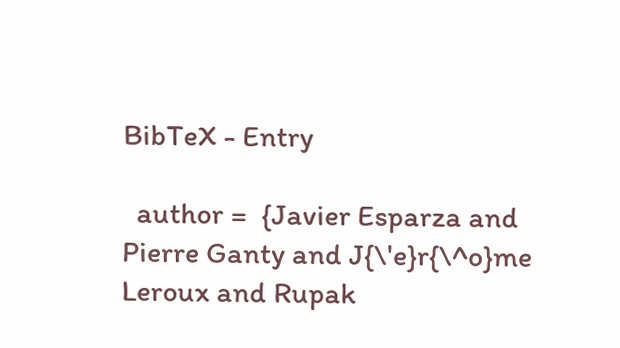BibTeX - Entry

  author =  {Javier Esparza and Pierre Ganty and J{\'e}r{\^o}me Leroux and Rupak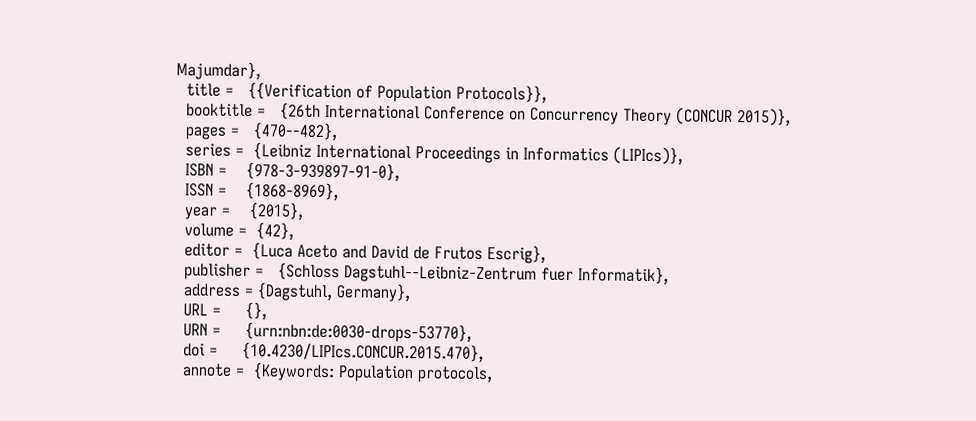Majumdar},
  title =   {{Verification of Population Protocols}},
  booktitle =   {26th International Conference on Concurrency Theory (CONCUR 2015)},
  pages =   {470--482},
  series =  {Leibniz International Proceedings in Informatics (LIPIcs)},
  ISBN =    {978-3-939897-91-0},
  ISSN =    {1868-8969},
  year =    {2015},
  volume =  {42},
  editor =  {Luca Aceto and David de Frutos Escrig},
  publisher =   {Schloss Dagstuhl--Leibniz-Zentrum fuer Informatik},
  address = {Dagstuhl, Germany},
  URL =     {},
  URN =     {urn:nbn:de:0030-drops-53770},
  doi =     {10.4230/LIPIcs.CONCUR.2015.470},
  annote =  {Keywords: Population protocols,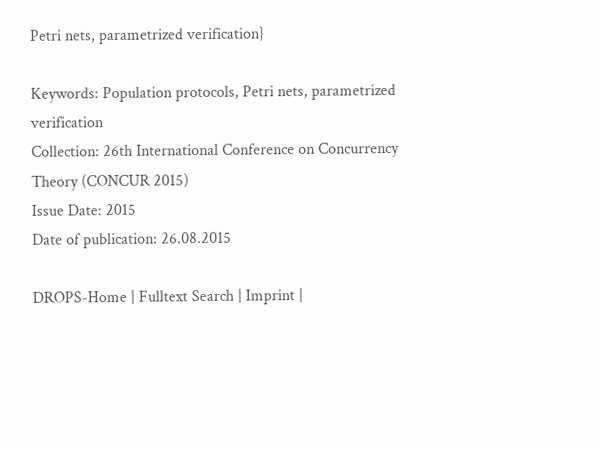Petri nets, parametrized verification}

Keywords: Population protocols, Petri nets, parametrized verification
Collection: 26th International Conference on Concurrency Theory (CONCUR 2015)
Issue Date: 2015
Date of publication: 26.08.2015

DROPS-Home | Fulltext Search | Imprint |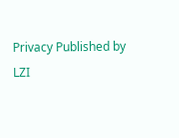Privacy Published by LZI